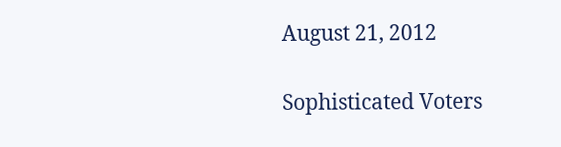August 21, 2012

Sophisticated Voters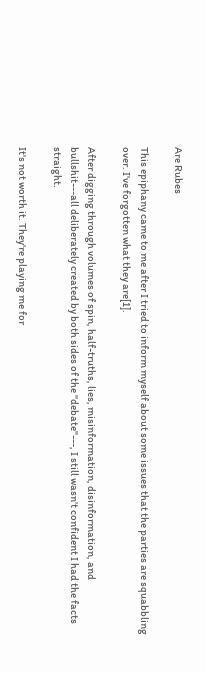Are Rubes

This epiphany came to me after I tried to inform myself about some issues that the parties are squabbling over. I've forgotten what they are[1].

After digging through volumes of spin, half-truths, lies, misinformation, disinformation, and bullshit---all deliberately created by both sides of the "debate"---, I still wasn't confident I had the facts straight.

It's not worth it. They're playing me for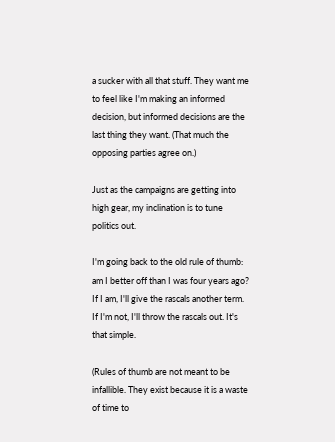a sucker with all that stuff. They want me to feel like I'm making an informed decision, but informed decisions are the last thing they want. (That much the opposing parties agree on.)

Just as the campaigns are getting into high gear, my inclination is to tune politics out.

I'm going back to the old rule of thumb: am I better off than I was four years ago? If I am, I'll give the rascals another term. If I'm not, I'll throw the rascals out. It's that simple.

(Rules of thumb are not meant to be infallible. They exist because it is a waste of time to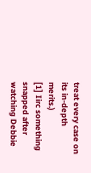treat every case on its in-depth merits.)
[1] Iirc something snapped after watching Debbie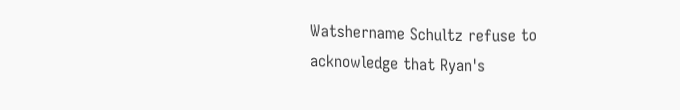Watshername Schultz refuse to acknowledge that Ryan's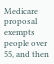Medicare proposal exempts people over 55, and then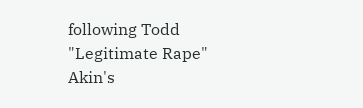following Todd "Legitimate Rape" Akin's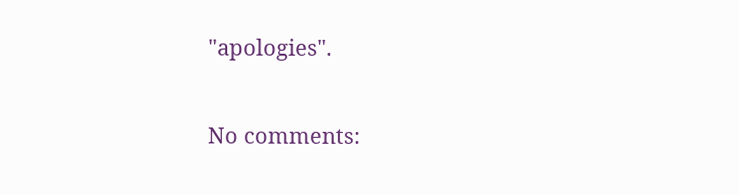"apologies".

No comments: